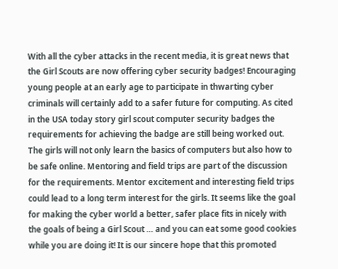With all the cyber attacks in the recent media, it is great news that the Girl Scouts are now offering cyber security badges! Encouraging young people at an early age to participate in thwarting cyber criminals will certainly add to a safer future for computing. As cited in the USA today story girl scout computer security badges the requirements for achieving the badge are still being worked out. The girls will not only learn the basics of computers but also how to be safe online. Mentoring and field trips are part of the discussion for the requirements. Mentor excitement and interesting field trips could lead to a long term interest for the girls. It seems like the goal for making the cyber world a better, safer place fits in nicely with the goals of being a Girl Scout … and you can eat some good cookies while you are doing it! It is our sincere hope that this promoted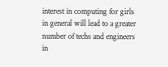interest in computing for girls in general will lead to a greater number of techs and engineers in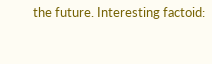the future. Interesting factoid: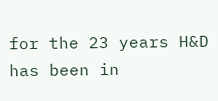for the 23 years H&D has been in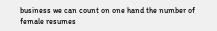business we can count on one hand the number of female resumes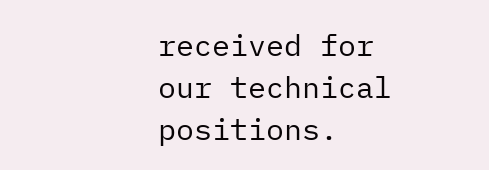received for our technical positions.